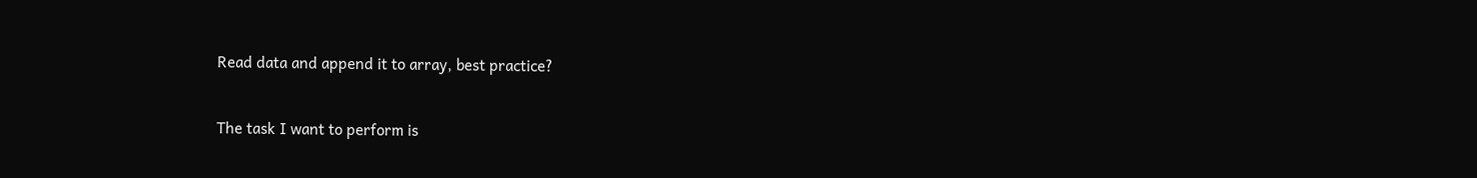Read data and append it to array, best practice?


The task I want to perform is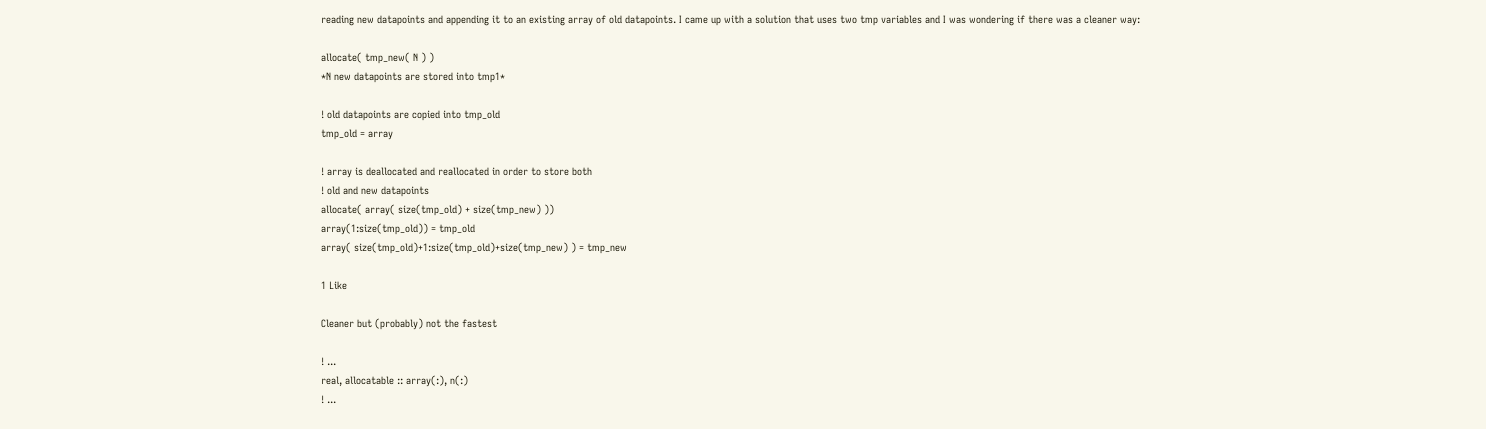reading new datapoints and appending it to an existing array of old datapoints. I came up with a solution that uses two tmp variables and I was wondering if there was a cleaner way:

allocate( tmp_new( N ) )
*N new datapoints are stored into tmp1*

! old datapoints are copied into tmp_old
tmp_old = array

! array is deallocated and reallocated in order to store both
! old and new datapoints
allocate( array( size(tmp_old) + size(tmp_new) ))
array(1:size(tmp_old)) = tmp_old
array( size(tmp_old)+1:size(tmp_old)+size(tmp_new) ) = tmp_new

1 Like

Cleaner but (probably) not the fastest

! ...
real, allocatable :: array(:), n(:)
! ...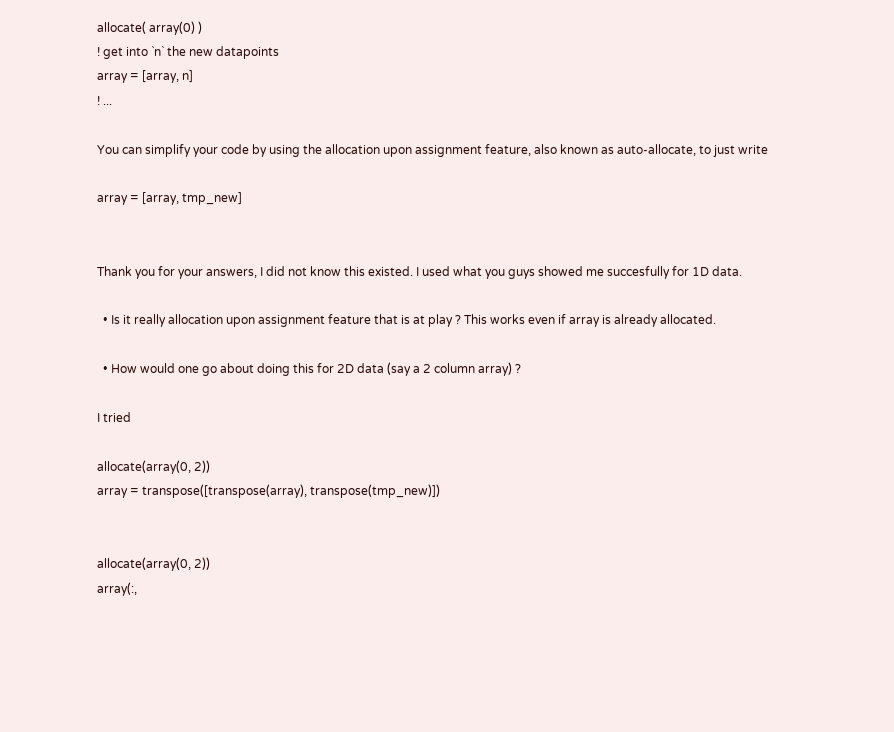allocate( array(0) )
! get into `n` the new datapoints
array = [array, n]
! ...

You can simplify your code by using the allocation upon assignment feature, also known as auto-allocate, to just write

array = [array, tmp_new]


Thank you for your answers, I did not know this existed. I used what you guys showed me succesfully for 1D data.

  • Is it really allocation upon assignment feature that is at play ? This works even if array is already allocated.

  • How would one go about doing this for 2D data (say a 2 column array) ?

I tried

allocate(array(0, 2))
array = transpose([transpose(array), transpose(tmp_new)])


allocate(array(0, 2))
array(:,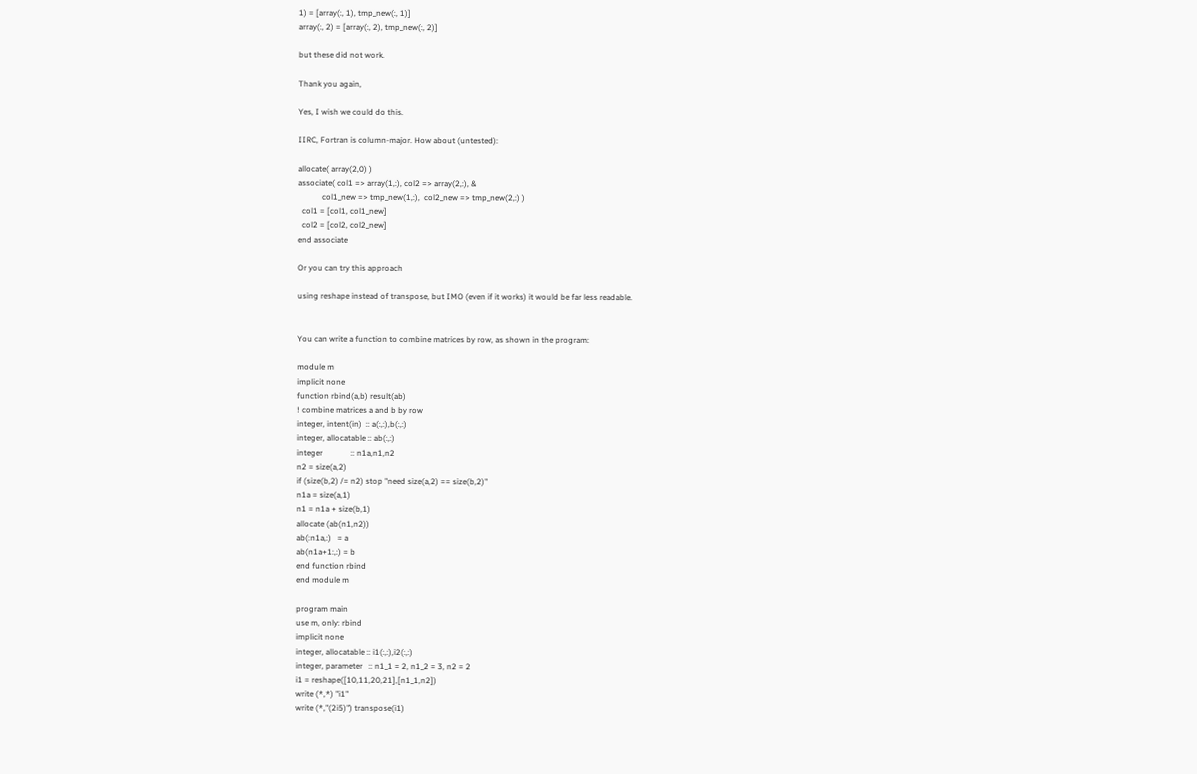1) = [array(:, 1), tmp_new(:, 1)]
array(:, 2) = [array(:, 2), tmp_new(:, 2)]

but these did not work.

Thank you again,

Yes, I wish we could do this.

IIRC, Fortran is column-major. How about (untested):

allocate( array(2,0) )
associate( col1 => array(1,:), col2 => array(2,:), &
            col1_new => tmp_new(1,:),  col2_new => tmp_new(2,:) )
  col1 = [col1, col1_new]
  col2 = [col2, col2_new]
end associate

Or you can try this approach

using reshape instead of transpose, but IMO (even if it works) it would be far less readable.


You can write a function to combine matrices by row, as shown in the program:

module m
implicit none
function rbind(a,b) result(ab)
! combine matrices a and b by row
integer, intent(in)  :: a(:,:),b(:,:)
integer, allocatable :: ab(:,:)
integer              :: n1a,n1,n2
n2 = size(a,2)
if (size(b,2) /= n2) stop "need size(a,2) == size(b,2)"
n1a = size(a,1)
n1 = n1a + size(b,1)
allocate (ab(n1,n2))
ab(:n1a,:)   = a
ab(n1a+1:,:) = b
end function rbind
end module m

program main
use m, only: rbind
implicit none
integer, allocatable :: i1(:,:),i2(:,:)
integer, parameter   :: n1_1 = 2, n1_2 = 3, n2 = 2
i1 = reshape([10,11,20,21],[n1_1,n2])
write (*,*) "i1"
write (*,"(2i5)") transpose(i1)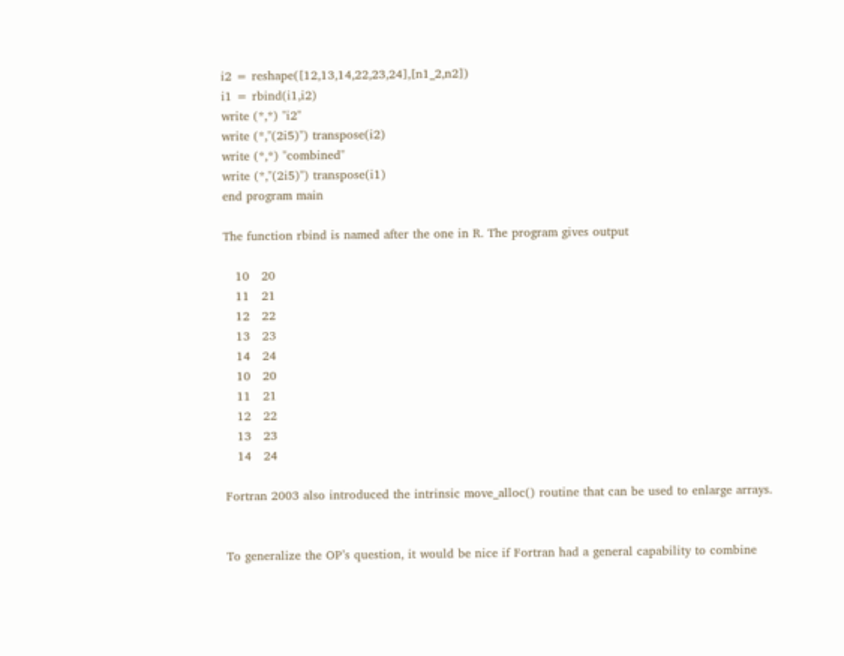i2 = reshape([12,13,14,22,23,24],[n1_2,n2])
i1 = rbind(i1,i2)
write (*,*) "i2"
write (*,"(2i5)") transpose(i2)
write (*,*) "combined"
write (*,"(2i5)") transpose(i1)
end program main

The function rbind is named after the one in R. The program gives output

   10   20
   11   21
   12   22
   13   23
   14   24
   10   20
   11   21
   12   22
   13   23
   14   24

Fortran 2003 also introduced the intrinsic move_alloc() routine that can be used to enlarge arrays.


To generalize the OP’s question, it would be nice if Fortran had a general capability to combine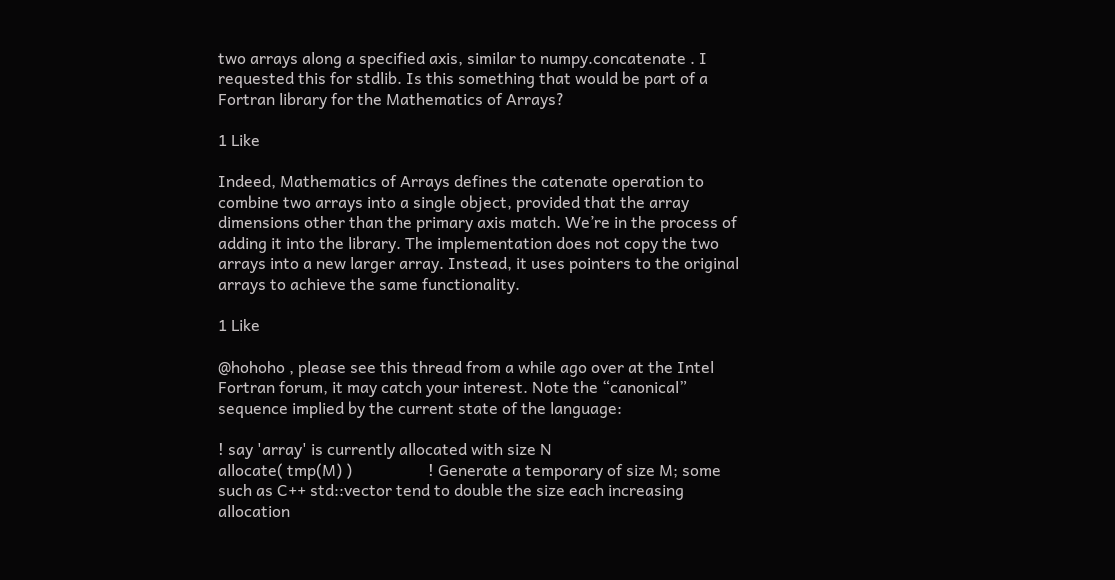two arrays along a specified axis, similar to numpy.concatenate . I requested this for stdlib. Is this something that would be part of a Fortran library for the Mathematics of Arrays?

1 Like

Indeed, Mathematics of Arrays defines the catenate operation to combine two arrays into a single object, provided that the array dimensions other than the primary axis match. We’re in the process of adding it into the library. The implementation does not copy the two arrays into a new larger array. Instead, it uses pointers to the original arrays to achieve the same functionality.

1 Like

@hohoho , please see this thread from a while ago over at the Intel Fortran forum, it may catch your interest. Note the “canonical” sequence implied by the current state of the language:

! say 'array' is currently allocated with size N
allocate( tmp(M) )                   ! Generate a temporary of size M; some such as C++ std::vector tend to double the size each increasing allocation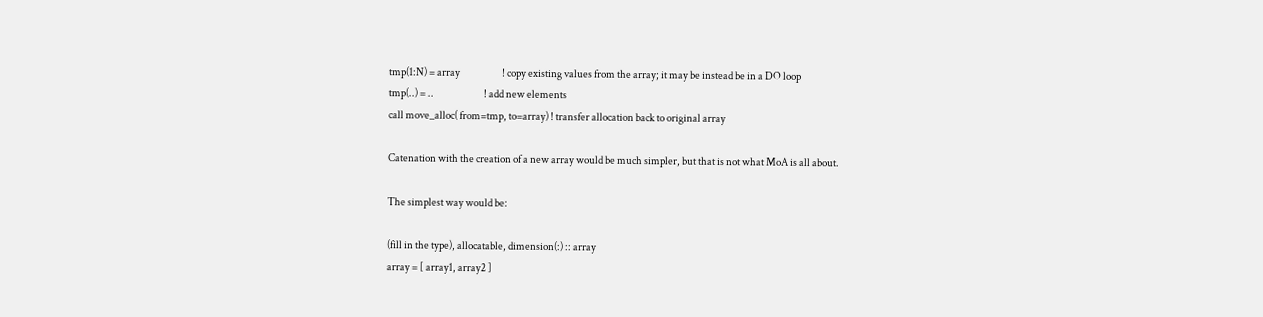tmp(1:N) = array                     ! copy existing values from the array; it may be instead be in a DO loop
tmp(..) = ..                         ! add new elements
call move_alloc( from=tmp, to=array) ! transfer allocation back to original array

Catenation with the creation of a new array would be much simpler, but that is not what MoA is all about.

The simplest way would be:

(fill in the type), allocatable, dimension(:) :: array
array = [ array1, array2 ]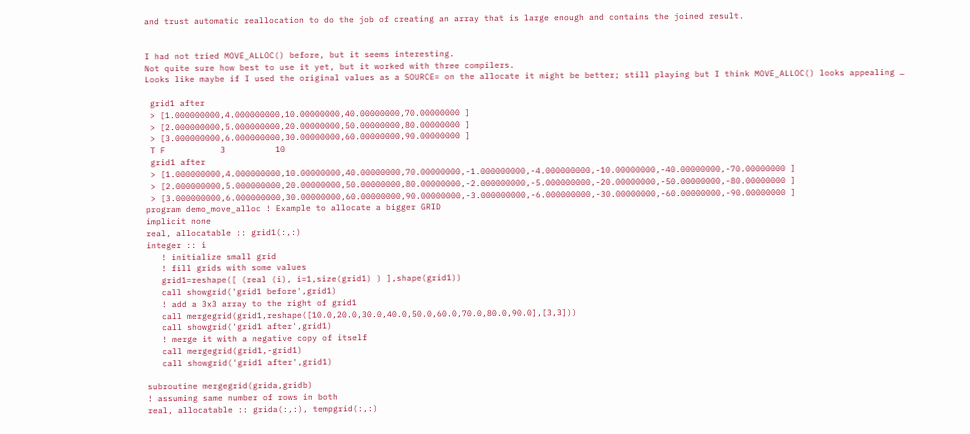and trust automatic reallocation to do the job of creating an array that is large enough and contains the joined result.


I had not tried MOVE_ALLOC() before, but it seems interesting.
Not quite sure how best to use it yet, but it worked with three compilers.
Looks like maybe if I used the original values as a SOURCE= on the allocate it might be better; still playing but I think MOVE_ALLOC() looks appealing …

 grid1 after
 > [1.000000000,4.000000000,10.00000000,40.00000000,70.00000000 ]
 > [2.000000000,5.000000000,20.00000000,50.00000000,80.00000000 ]
 > [3.000000000,6.000000000,30.00000000,60.00000000,90.00000000 ]
 T F           3          10
 grid1 after
 > [1.000000000,4.000000000,10.00000000,40.00000000,70.00000000,-1.000000000,-4.000000000,-10.00000000,-40.00000000,-70.00000000 ]
 > [2.000000000,5.000000000,20.00000000,50.00000000,80.00000000,-2.000000000,-5.000000000,-20.00000000,-50.00000000,-80.00000000 ]
 > [3.000000000,6.000000000,30.00000000,60.00000000,90.00000000,-3.000000000,-6.000000000,-30.00000000,-60.00000000,-90.00000000 ]
program demo_move_alloc ! Example to allocate a bigger GRID
implicit none
real, allocatable :: grid1(:,:)
integer :: i
   ! initialize small grid
   ! fill grids with some values
   grid1=reshape([ (real (i), i=1,size(grid1) ) ],shape(grid1))
   call showgrid('grid1 before',grid1)
   ! add a 3x3 array to the right of grid1
   call mergegrid(grid1,reshape([10.0,20.0,30.0,40.0,50.0,60.0,70.0,80.0,90.0],[3,3]))
   call showgrid('grid1 after',grid1)
   ! merge it with a negative copy of itself
   call mergegrid(grid1,-grid1)
   call showgrid('grid1 after',grid1)

subroutine mergegrid(grida,gridb)
! assuming same number of rows in both
real, allocatable :: grida(:,:), tempgrid(:,:)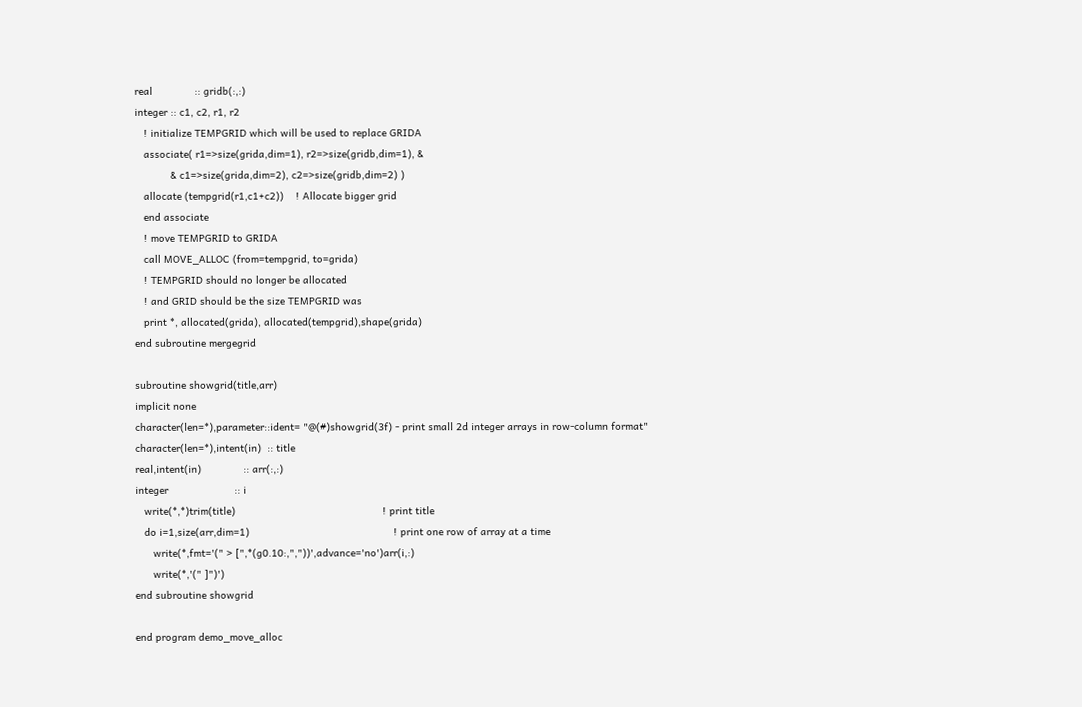real              :: gridb(:,:)
integer :: c1, c2, r1, r2
   ! initialize TEMPGRID which will be used to replace GRIDA
   associate( r1=>size(grida,dim=1), r2=>size(gridb,dim=1), &
            & c1=>size(grida,dim=2), c2=>size(gridb,dim=2) )
   allocate (tempgrid(r1,c1+c2))    ! Allocate bigger grid
   end associate
   ! move TEMPGRID to GRIDA
   call MOVE_ALLOC (from=tempgrid, to=grida)
   ! TEMPGRID should no longer be allocated
   ! and GRID should be the size TEMPGRID was
   print *, allocated(grida), allocated(tempgrid),shape(grida)
end subroutine mergegrid

subroutine showgrid(title,arr)
implicit none
character(len=*),parameter::ident= "@(#)showgrid(3f) - print small 2d integer arrays in row-column format"
character(len=*),intent(in)  :: title
real,intent(in)              :: arr(:,:)
integer                      :: i
   write(*,*)trim(title)                                                 ! print title
   do i=1,size(arr,dim=1)                                                ! print one row of array at a time
      write(*,fmt='(" > [",*(g0.10:,","))',advance='no')arr(i,:)
      write(*,'(" ]")')
end subroutine showgrid

end program demo_move_alloc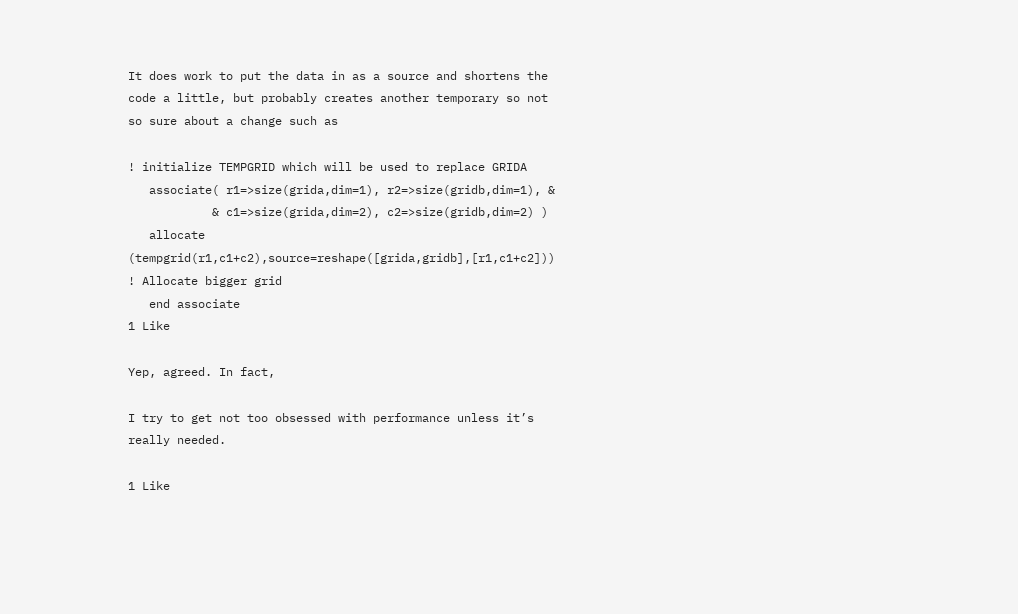It does work to put the data in as a source and shortens the code a little, but probably creates another temporary so not so sure about a change such as

! initialize TEMPGRID which will be used to replace GRIDA
   associate( r1=>size(grida,dim=1), r2=>size(gridb,dim=1), &
            & c1=>size(grida,dim=2), c2=>size(gridb,dim=2) )
   allocate (tempgrid(r1,c1+c2),source=reshape([grida,gridb],[r1,c1+c2]))    ! Allocate bigger grid
   end associate
1 Like

Yep, agreed. In fact,

I try to get not too obsessed with performance unless it’s really needed.

1 Like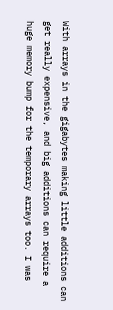With arrays in the gigabytes making little additions can get really expensive, and big additions can require a huge memory bump for the temporary arrays too. I was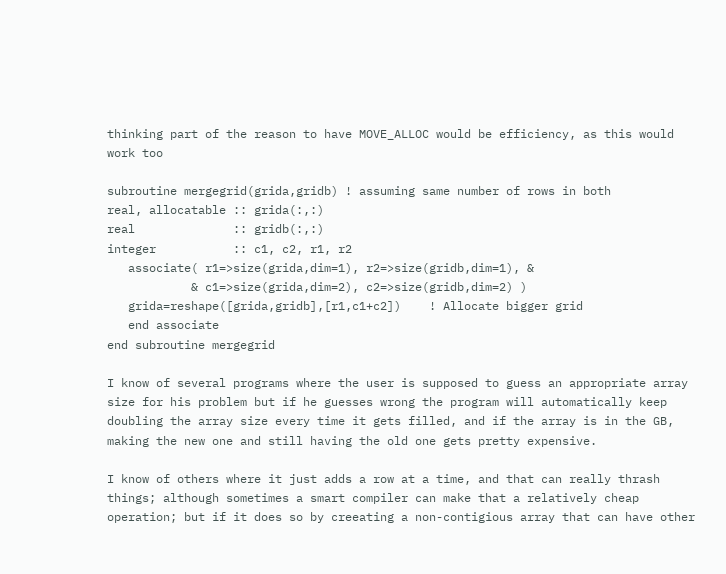thinking part of the reason to have MOVE_ALLOC would be efficiency, as this would work too

subroutine mergegrid(grida,gridb) ! assuming same number of rows in both
real, allocatable :: grida(:,:)
real              :: gridb(:,:)
integer           :: c1, c2, r1, r2
   associate( r1=>size(grida,dim=1), r2=>size(gridb,dim=1), &
            & c1=>size(grida,dim=2), c2=>size(gridb,dim=2) )
   grida=reshape([grida,gridb],[r1,c1+c2])    ! Allocate bigger grid
   end associate
end subroutine mergegrid

I know of several programs where the user is supposed to guess an appropriate array size for his problem but if he guesses wrong the program will automatically keep doubling the array size every time it gets filled, and if the array is in the GB, making the new one and still having the old one gets pretty expensive.

I know of others where it just adds a row at a time, and that can really thrash things; although sometimes a smart compiler can make that a relatively cheap operation; but if it does so by creeating a non-contigious array that can have other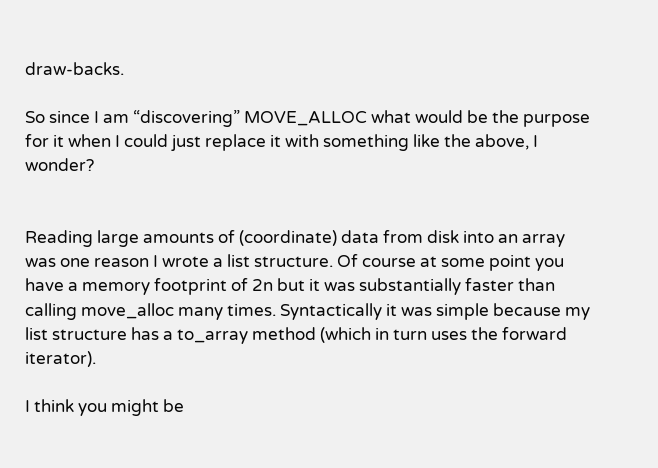draw-backs.

So since I am “discovering” MOVE_ALLOC what would be the purpose for it when I could just replace it with something like the above, I wonder?


Reading large amounts of (coordinate) data from disk into an array was one reason I wrote a list structure. Of course at some point you have a memory footprint of 2n but it was substantially faster than calling move_alloc many times. Syntactically it was simple because my list structure has a to_array method (which in turn uses the forward iterator).

I think you might be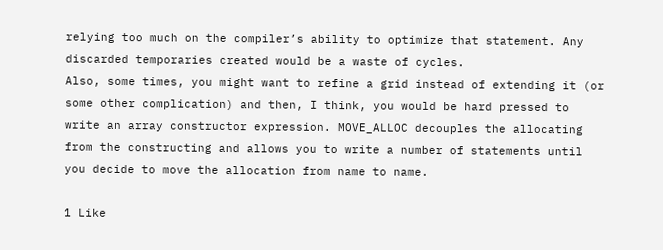relying too much on the compiler’s ability to optimize that statement. Any discarded temporaries created would be a waste of cycles.
Also, some times, you might want to refine a grid instead of extending it (or some other complication) and then, I think, you would be hard pressed to write an array constructor expression. MOVE_ALLOC decouples the allocating from the constructing and allows you to write a number of statements until you decide to move the allocation from name to name.

1 Like